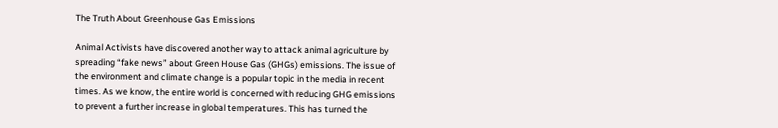The Truth About Greenhouse Gas Emissions

Animal Activists have discovered another way to attack animal agriculture by spreading “fake news” about Green House Gas (GHGs) emissions. The issue of the environment and climate change is a popular topic in the media in recent times. As we know, the entire world is concerned with reducing GHG emissions to prevent a further increase in global temperatures. This has turned the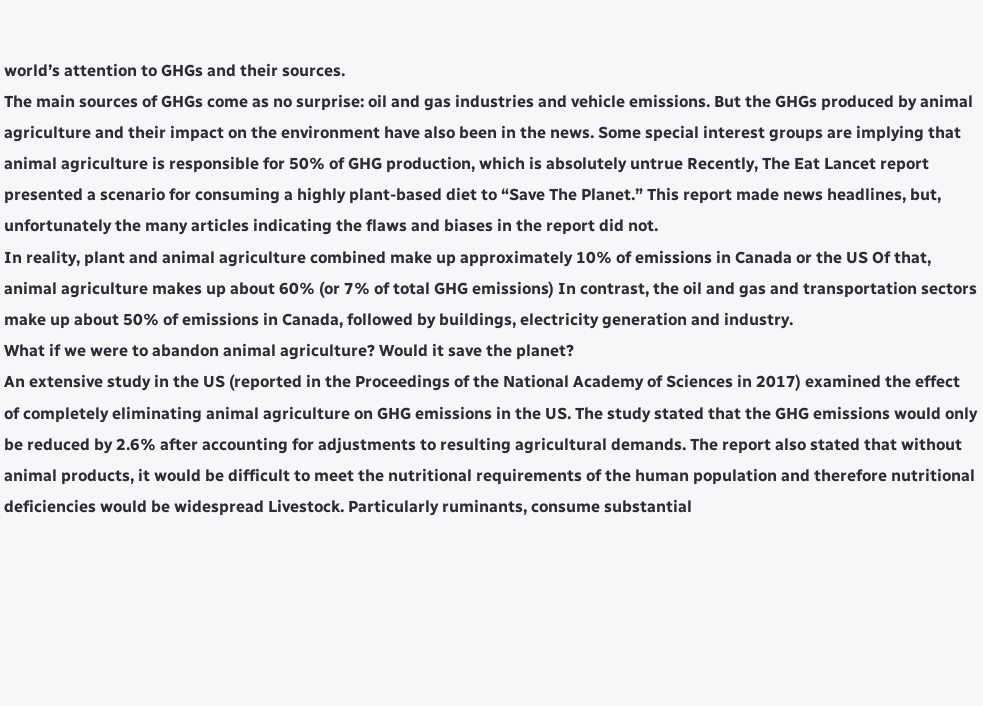world’s attention to GHGs and their sources.
The main sources of GHGs come as no surprise: oil and gas industries and vehicle emissions. But the GHGs produced by animal agriculture and their impact on the environment have also been in the news. Some special interest groups are implying that animal agriculture is responsible for 50% of GHG production, which is absolutely untrue Recently, The Eat Lancet report presented a scenario for consuming a highly plant-based diet to “Save The Planet.” This report made news headlines, but, unfortunately the many articles indicating the flaws and biases in the report did not.
In reality, plant and animal agriculture combined make up approximately 10% of emissions in Canada or the US Of that, animal agriculture makes up about 60% (or 7% of total GHG emissions) In contrast, the oil and gas and transportation sectors make up about 50% of emissions in Canada, followed by buildings, electricity generation and industry.
What if we were to abandon animal agriculture? Would it save the planet?
An extensive study in the US (reported in the Proceedings of the National Academy of Sciences in 2017) examined the effect of completely eliminating animal agriculture on GHG emissions in the US. The study stated that the GHG emissions would only be reduced by 2.6% after accounting for adjustments to resulting agricultural demands. The report also stated that without animal products, it would be difficult to meet the nutritional requirements of the human population and therefore nutritional deficiencies would be widespread Livestock. Particularly ruminants, consume substantial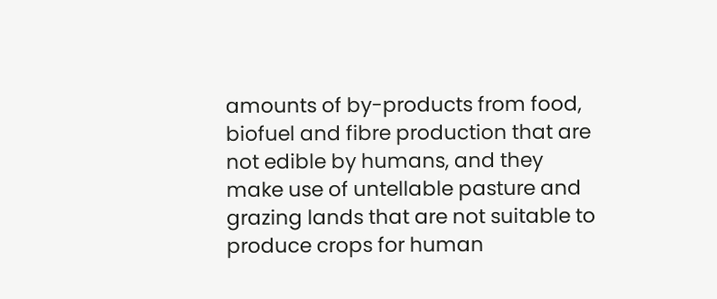amounts of by-products from food, biofuel and fibre production that are not edible by humans, and they make use of untellable pasture and grazing lands that are not suitable to produce crops for human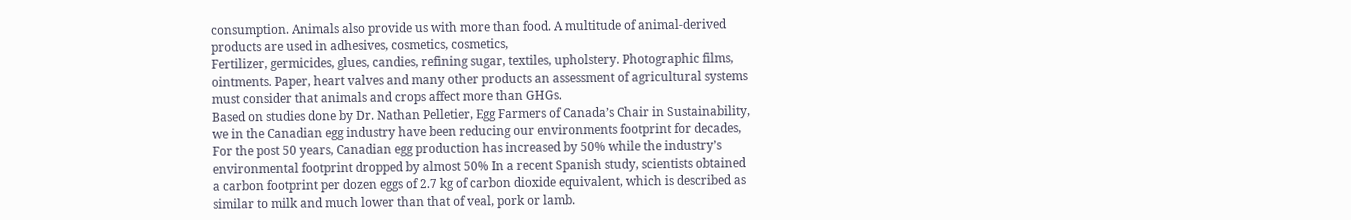consumption. Animals also provide us with more than food. A multitude of animal-derived products are used in adhesives, cosmetics, cosmetics,
Fertilizer, germicides, glues, candies, refining sugar, textiles, upholstery. Photographic films, ointments. Paper, heart valves and many other products an assessment of agricultural systems must consider that animals and crops affect more than GHGs.
Based on studies done by Dr. Nathan Pelletier, Egg Farmers of Canada’s Chair in Sustainability, we in the Canadian egg industry have been reducing our environments footprint for decades, For the post 50 years, Canadian egg production has increased by 50% while the industry’s environmental footprint dropped by almost 50% In a recent Spanish study, scientists obtained a carbon footprint per dozen eggs of 2.7 kg of carbon dioxide equivalent, which is described as similar to milk and much lower than that of veal, pork or lamb.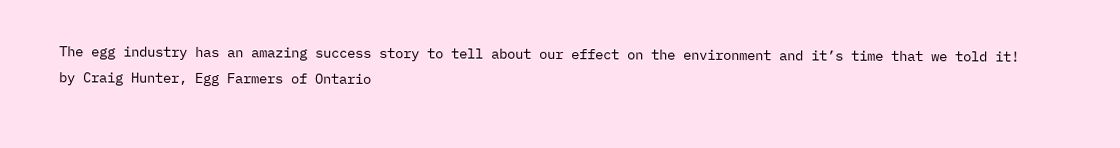The egg industry has an amazing success story to tell about our effect on the environment and it’s time that we told it!
by Craig Hunter, Egg Farmers of Ontario